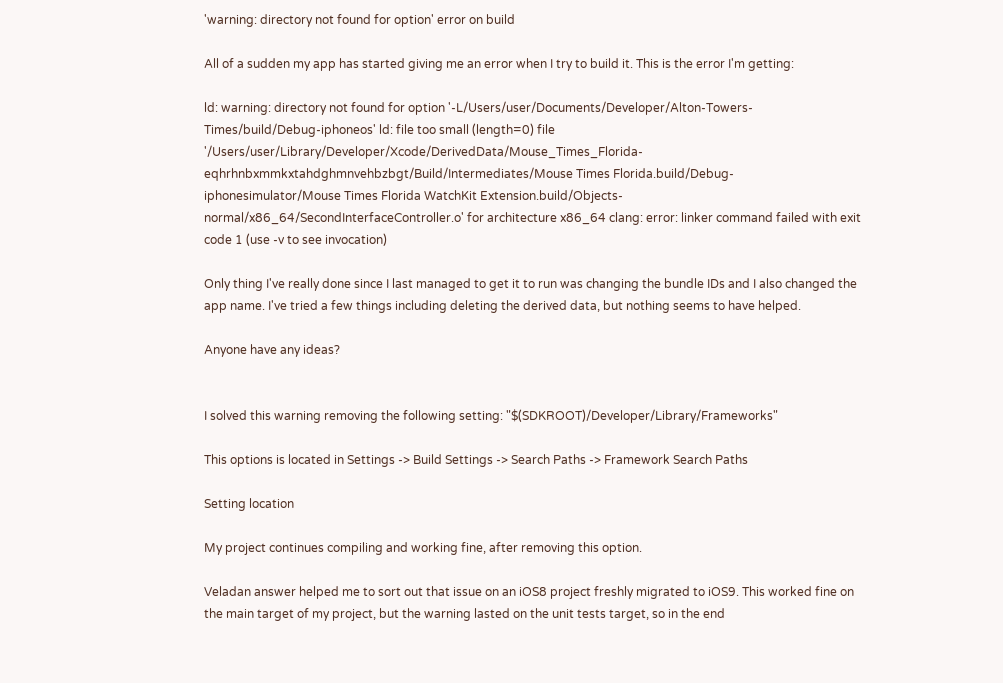'warning: directory not found for option' error on build

All of a sudden my app has started giving me an error when I try to build it. This is the error I'm getting:

ld: warning: directory not found for option '-L/Users/user/Documents/Developer/Alton-Towers-Times/build/Debug-iphoneos' ld: file too small (length=0) file '/Users/user/Library/Developer/Xcode/DerivedData/Mouse_Times_Florida-eqhrhnbxmmkxtahdghmnvehbzbgt/Build/Intermediates/Mouse Times Florida.build/Debug-iphonesimulator/Mouse Times Florida WatchKit Extension.build/Objects-normal/x86_64/SecondInterfaceController.o' for architecture x86_64 clang: error: linker command failed with exit code 1 (use -v to see invocation)

Only thing I've really done since I last managed to get it to run was changing the bundle IDs and I also changed the app name. I've tried a few things including deleting the derived data, but nothing seems to have helped.

Anyone have any ideas?


I solved this warning removing the following setting: "$(SDKROOT)/Developer/Library/Frameworks"

This options is located in Settings -> Build Settings -> Search Paths -> Framework Search Paths

Setting location

My project continues compiling and working fine, after removing this option.

Veladan answer helped me to sort out that issue on an iOS8 project freshly migrated to iOS9. This worked fine on the main target of my project, but the warning lasted on the unit tests target, so in the end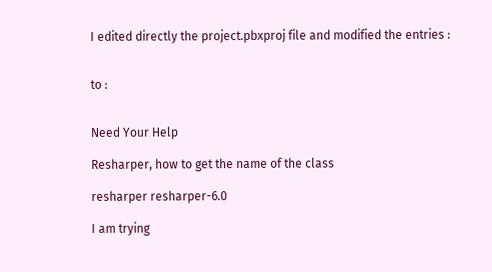I edited directly the project.pbxproj file and modified the entries :


to :


Need Your Help

Resharper, how to get the name of the class

resharper resharper-6.0

I am trying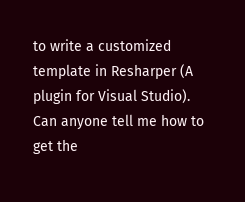to write a customized template in Resharper (A plugin for Visual Studio). Can anyone tell me how to get the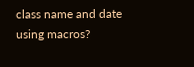class name and date using macros?